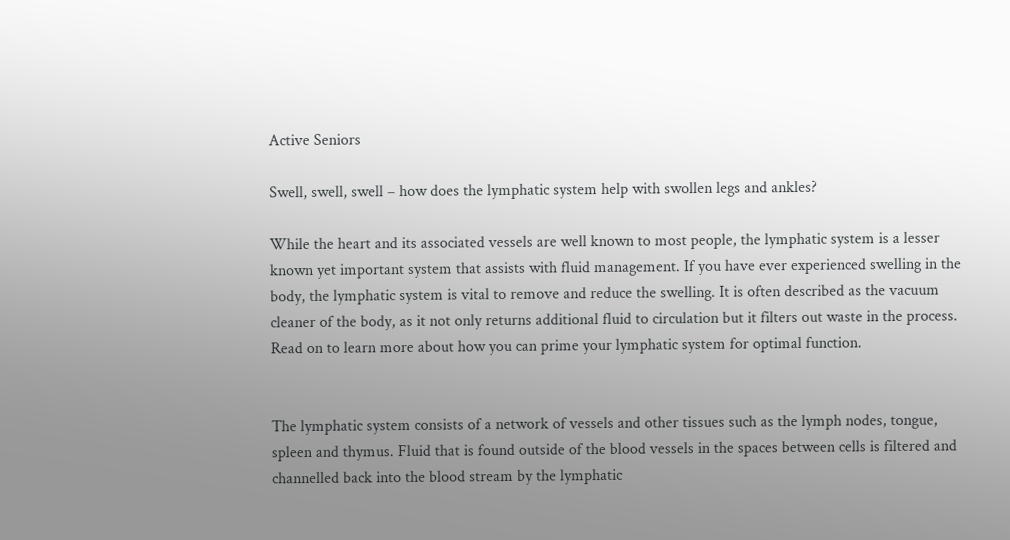Active Seniors

Swell, swell, swell – how does the lymphatic system help with swollen legs and ankles?

While the heart and its associated vessels are well known to most people, the lymphatic system is a lesser known yet important system that assists with fluid management. If you have ever experienced swelling in the body, the lymphatic system is vital to remove and reduce the swelling. It is often described as the vacuum cleaner of the body, as it not only returns additional fluid to circulation but it filters out waste in the process. Read on to learn more about how you can prime your lymphatic system for optimal function.


The lymphatic system consists of a network of vessels and other tissues such as the lymph nodes, tongue, spleen and thymus. Fluid that is found outside of the blood vessels in the spaces between cells is filtered and channelled back into the blood stream by the lymphatic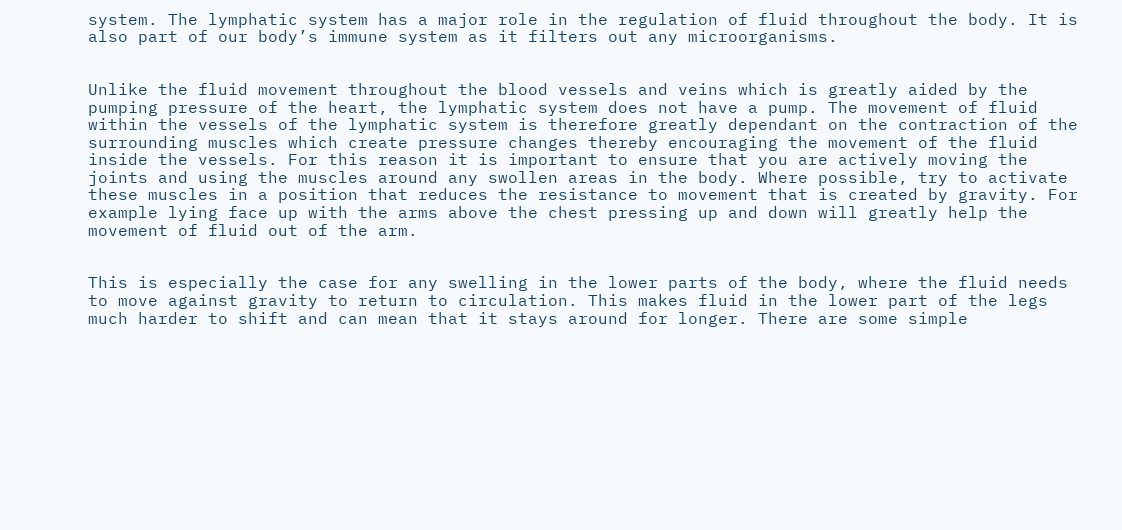system. The lymphatic system has a major role in the regulation of fluid throughout the body. It is also part of our body’s immune system as it filters out any microorganisms.


Unlike the fluid movement throughout the blood vessels and veins which is greatly aided by the pumping pressure of the heart, the lymphatic system does not have a pump. The movement of fluid within the vessels of the lymphatic system is therefore greatly dependant on the contraction of the surrounding muscles which create pressure changes thereby encouraging the movement of the fluid inside the vessels. For this reason it is important to ensure that you are actively moving the joints and using the muscles around any swollen areas in the body. Where possible, try to activate these muscles in a position that reduces the resistance to movement that is created by gravity. For example lying face up with the arms above the chest pressing up and down will greatly help the movement of fluid out of the arm.


This is especially the case for any swelling in the lower parts of the body, where the fluid needs to move against gravity to return to circulation. This makes fluid in the lower part of the legs much harder to shift and can mean that it stays around for longer. There are some simple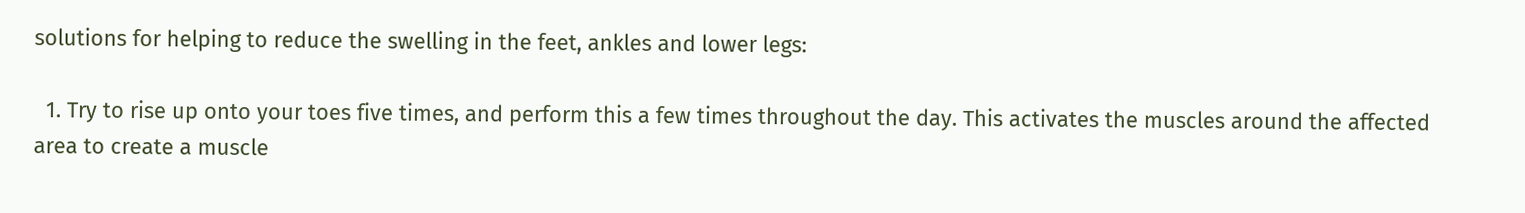solutions for helping to reduce the swelling in the feet, ankles and lower legs:

  1. Try to rise up onto your toes five times, and perform this a few times throughout the day. This activates the muscles around the affected area to create a muscle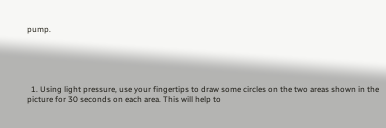pump.





  1. Using light pressure, use your fingertips to draw some circles on the two areas shown in the picture for 30 seconds on each area. This will help to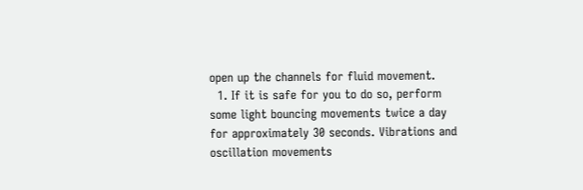open up the channels for fluid movement.
  1. If it is safe for you to do so, perform some light bouncing movements twice a day for approximately 30 seconds. Vibrations and oscillation movements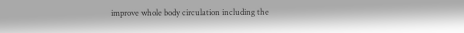improve whole body circulation including the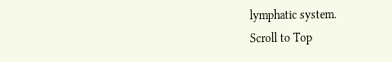lymphatic system.
Scroll to Top